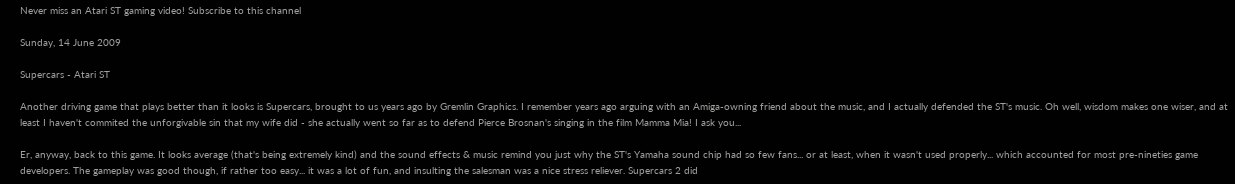Never miss an Atari ST gaming video! Subscribe to this channel

Sunday, 14 June 2009

Supercars - Atari ST

Another driving game that plays better than it looks is Supercars, brought to us years ago by Gremlin Graphics. I remember years ago arguing with an Amiga-owning friend about the music, and I actually defended the ST's music. Oh well, wisdom makes one wiser, and at least I haven't commited the unforgivable sin that my wife did - she actually went so far as to defend Pierce Brosnan's singing in the film Mamma Mia! I ask you...

Er, anyway, back to this game. It looks average (that's being extremely kind) and the sound effects & music remind you just why the ST's Yamaha sound chip had so few fans... or at least, when it wasn't used properly... which accounted for most pre-nineties game developers. The gameplay was good though, if rather too easy... it was a lot of fun, and insulting the salesman was a nice stress reliever. Supercars 2 did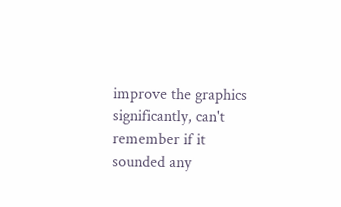improve the graphics significantly, can't remember if it sounded any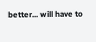better... will have to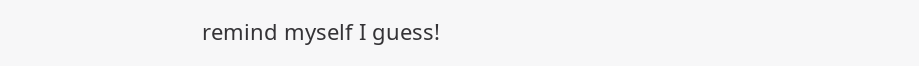remind myself I guess!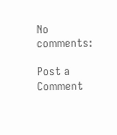No comments:

Post a Comment